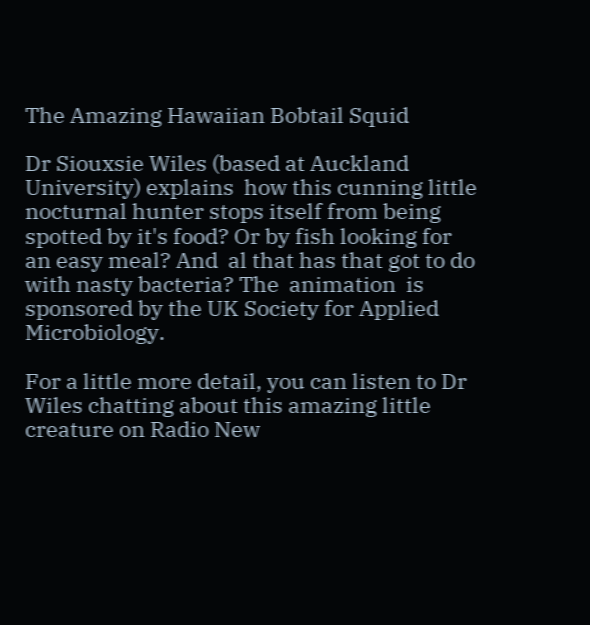The Amazing Hawaiian Bobtail Squid

Dr Siouxsie Wiles (based at Auckland University) explains  how this cunning little nocturnal hunter stops itself from being spotted by it's food? Or by fish looking for an easy meal? And  al that has that got to do with nasty bacteria? The  animation  is sponsored by the UK Society for Applied Microbiology.

For a little more detail, you can listen to Dr Wiles chatting about this amazing little creature on Radio New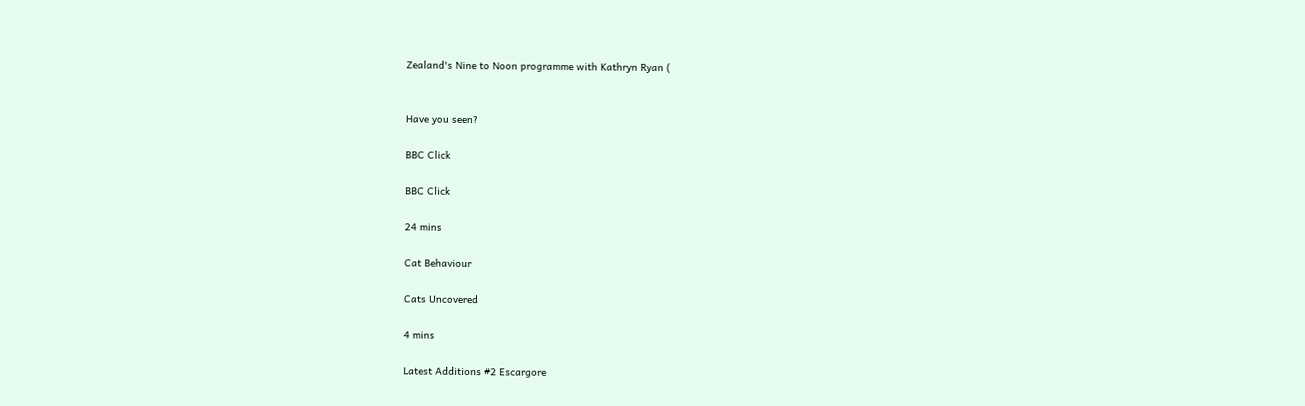Zealand's Nine to Noon programme with Kathryn Ryan (


Have you seen?

BBC Click

BBC Click

24 mins

Cat Behaviour

Cats Uncovered

4 mins

Latest Additions #2 Escargore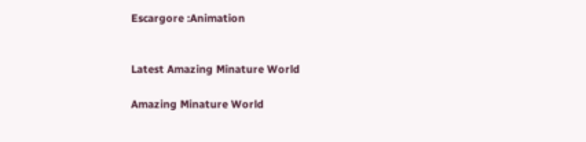Escargore :Animation


Latest Amazing Minature World

Amazing Minature World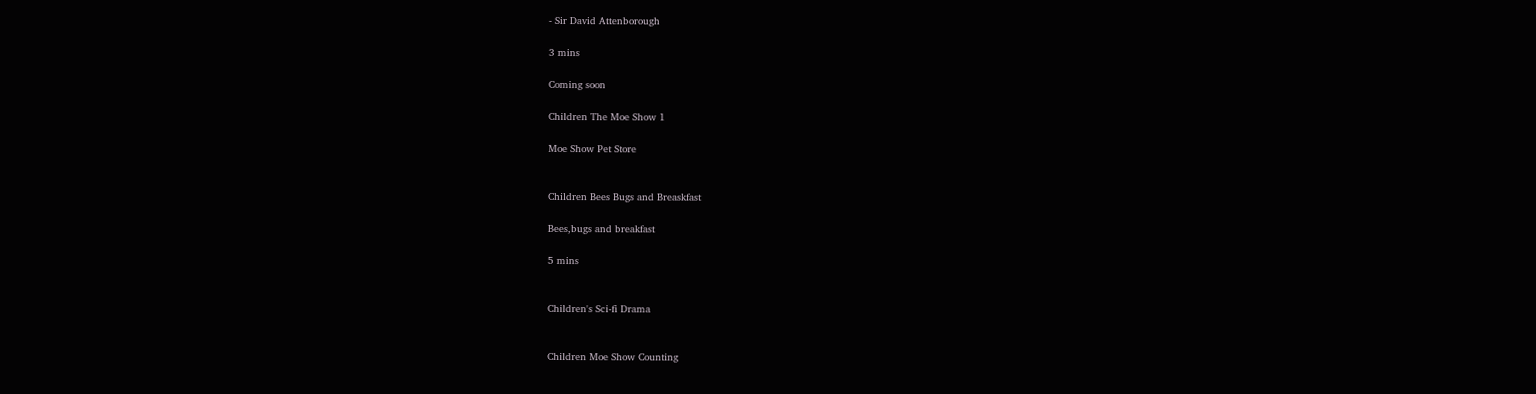- Sir David Attenborough

3 mins

Coming soon

Children The Moe Show 1

Moe Show Pet Store


Children Bees Bugs and Breaskfast

Bees,bugs and breakfast

5 mins


Children's Sci-fi Drama


Children Moe Show Counting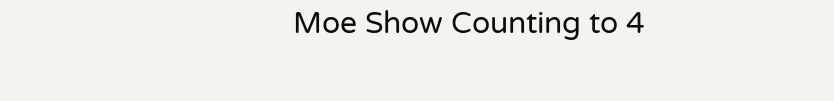Moe Show Counting to 4